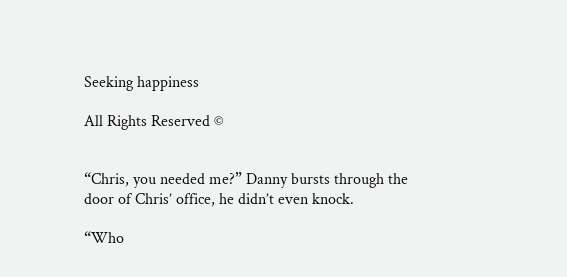Seeking happiness

All Rights Reserved ©


“Chris, you needed me?” Danny bursts through the door of Chris’ office, he didn’t even knock.

“Who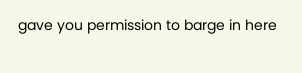gave you permission to barge in here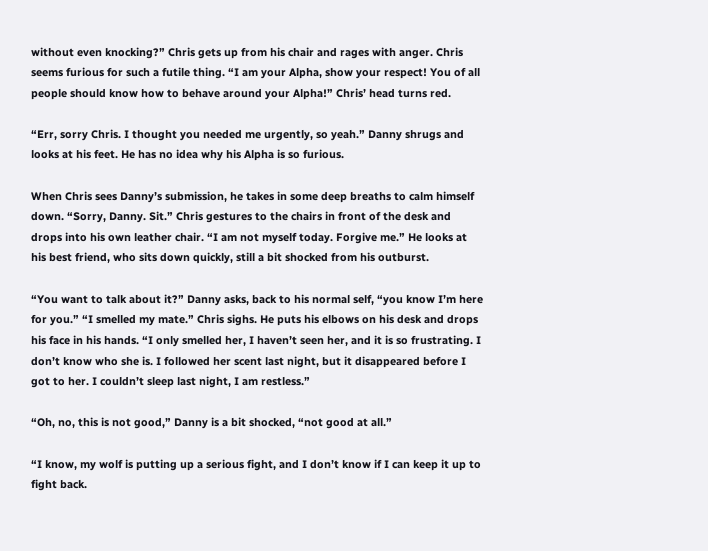without even knocking?” Chris gets up from his chair and rages with anger. Chris seems furious for such a futile thing. “I am your Alpha, show your respect! You of all people should know how to behave around your Alpha!” Chris’ head turns red.

“Err, sorry Chris. I thought you needed me urgently, so yeah.” Danny shrugs and looks at his feet. He has no idea why his Alpha is so furious.

When Chris sees Danny’s submission, he takes in some deep breaths to calm himself down. “Sorry, Danny. Sit.” Chris gestures to the chairs in front of the desk and drops into his own leather chair. “I am not myself today. Forgive me.” He looks at his best friend, who sits down quickly, still a bit shocked from his outburst.

“You want to talk about it?” Danny asks, back to his normal self, “you know I’m here for you.” “I smelled my mate.” Chris sighs. He puts his elbows on his desk and drops his face in his hands. “I only smelled her, I haven’t seen her, and it is so frustrating. I don’t know who she is. I followed her scent last night, but it disappeared before I got to her. I couldn’t sleep last night, I am restless.”

“Oh, no, this is not good,” Danny is a bit shocked, “not good at all.”

“I know, my wolf is putting up a serious fight, and I don’t know if I can keep it up to fight back.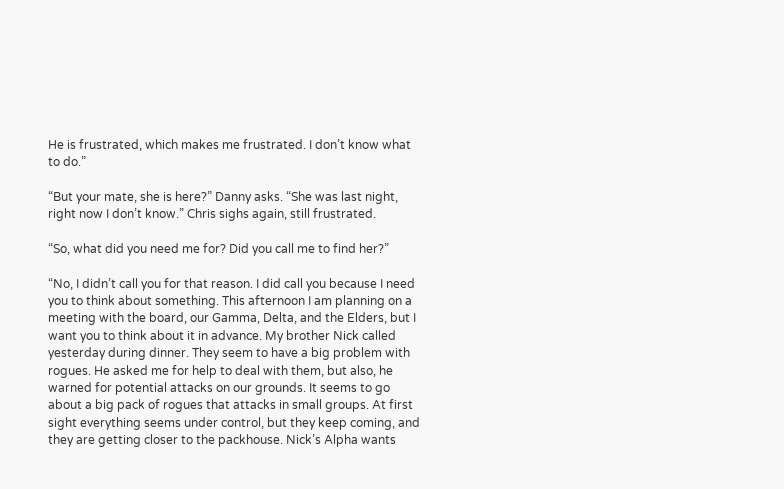He is frustrated, which makes me frustrated. I don’t know what to do.”

“But your mate, she is here?” Danny asks. “She was last night, right now I don’t know.” Chris sighs again, still frustrated.

“So, what did you need me for? Did you call me to find her?”

“No, I didn’t call you for that reason. I did call you because I need you to think about something. This afternoon I am planning on a meeting with the board, our Gamma, Delta, and the Elders, but I want you to think about it in advance. My brother Nick called yesterday during dinner. They seem to have a big problem with rogues. He asked me for help to deal with them, but also, he warned for potential attacks on our grounds. It seems to go about a big pack of rogues that attacks in small groups. At first sight everything seems under control, but they keep coming, and they are getting closer to the packhouse. Nick’s Alpha wants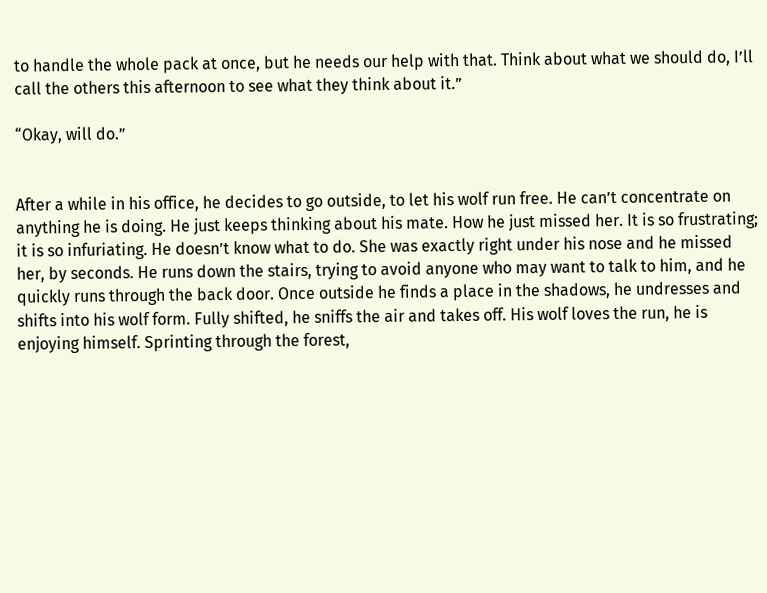to handle the whole pack at once, but he needs our help with that. Think about what we should do, I’ll call the others this afternoon to see what they think about it.”

“Okay, will do.”


After a while in his office, he decides to go outside, to let his wolf run free. He can’t concentrate on anything he is doing. He just keeps thinking about his mate. How he just missed her. It is so frustrating; it is so infuriating. He doesn’t know what to do. She was exactly right under his nose and he missed her, by seconds. He runs down the stairs, trying to avoid anyone who may want to talk to him, and he quickly runs through the back door. Once outside he finds a place in the shadows, he undresses and shifts into his wolf form. Fully shifted, he sniffs the air and takes off. His wolf loves the run, he is enjoying himself. Sprinting through the forest,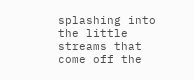splashing into the little streams that come off the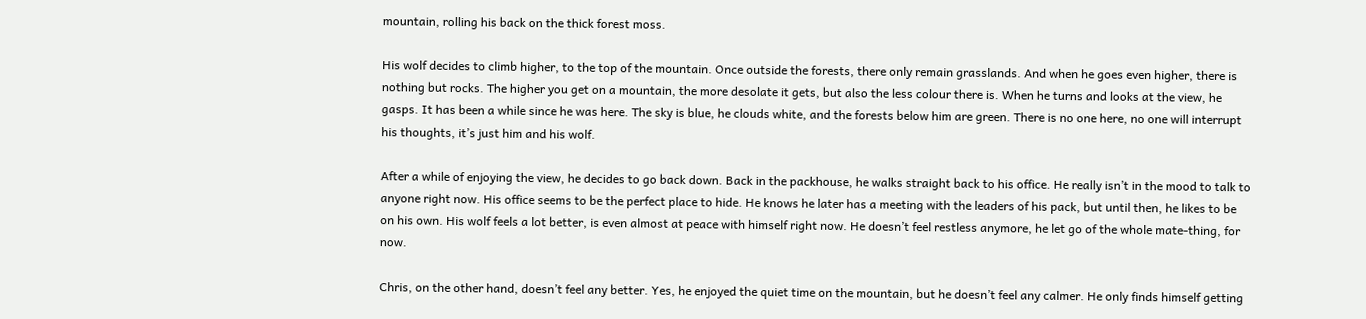mountain, rolling his back on the thick forest moss.

His wolf decides to climb higher, to the top of the mountain. Once outside the forests, there only remain grasslands. And when he goes even higher, there is nothing but rocks. The higher you get on a mountain, the more desolate it gets, but also the less colour there is. When he turns and looks at the view, he gasps. It has been a while since he was here. The sky is blue, he clouds white, and the forests below him are green. There is no one here, no one will interrupt his thoughts, it’s just him and his wolf.

After a while of enjoying the view, he decides to go back down. Back in the packhouse, he walks straight back to his office. He really isn’t in the mood to talk to anyone right now. His office seems to be the perfect place to hide. He knows he later has a meeting with the leaders of his pack, but until then, he likes to be on his own. His wolf feels a lot better, is even almost at peace with himself right now. He doesn’t feel restless anymore, he let go of the whole mate-thing, for now.

Chris, on the other hand, doesn’t feel any better. Yes, he enjoyed the quiet time on the mountain, but he doesn’t feel any calmer. He only finds himself getting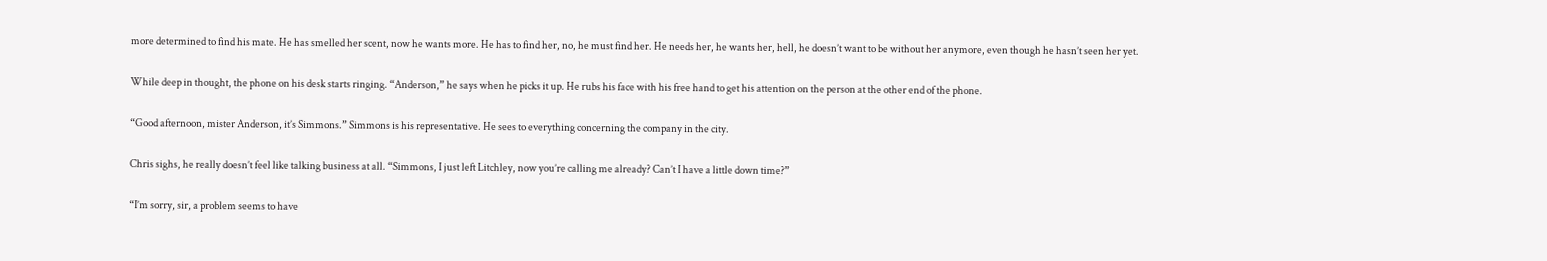more determined to find his mate. He has smelled her scent, now he wants more. He has to find her, no, he must find her. He needs her, he wants her, hell, he doesn’t want to be without her anymore, even though he hasn’t seen her yet.

While deep in thought, the phone on his desk starts ringing. “Anderson,” he says when he picks it up. He rubs his face with his free hand to get his attention on the person at the other end of the phone.

“Good afternoon, mister Anderson, it’s Simmons.” Simmons is his representative. He sees to everything concerning the company in the city.

Chris sighs, he really doesn’t feel like talking business at all. “Simmons, I just left Litchley, now you’re calling me already? Can’t I have a little down time?”

“I’m sorry, sir, a problem seems to have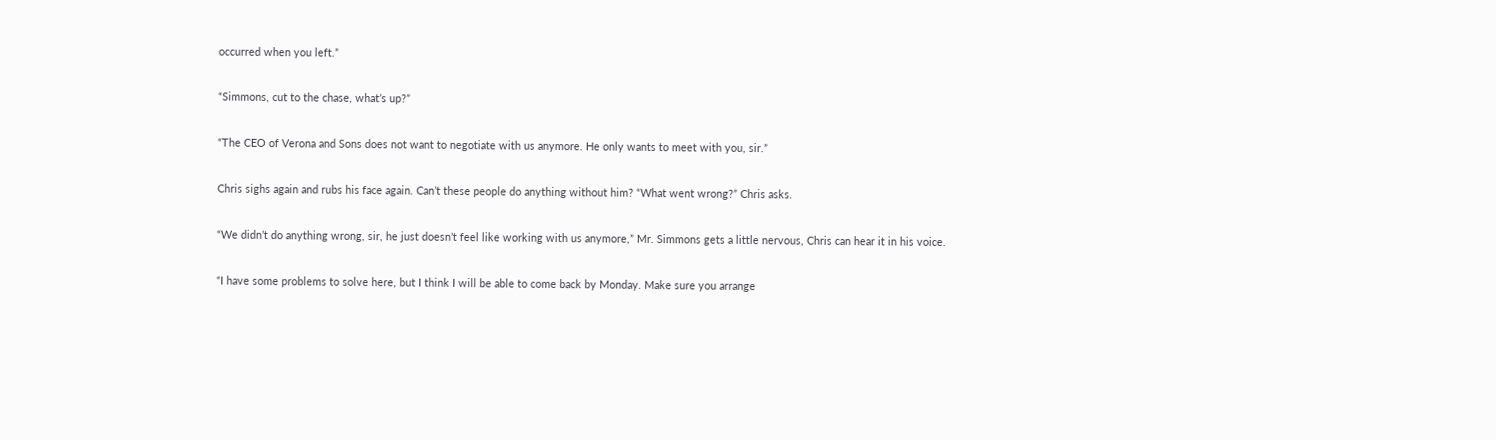occurred when you left.”

“Simmons, cut to the chase, what’s up?”

“The CEO of Verona and Sons does not want to negotiate with us anymore. He only wants to meet with you, sir.”

Chris sighs again and rubs his face again. Can’t these people do anything without him? “What went wrong?” Chris asks.

“We didn’t do anything wrong, sir, he just doesn’t feel like working with us anymore,” Mr. Simmons gets a little nervous, Chris can hear it in his voice.

“I have some problems to solve here, but I think I will be able to come back by Monday. Make sure you arrange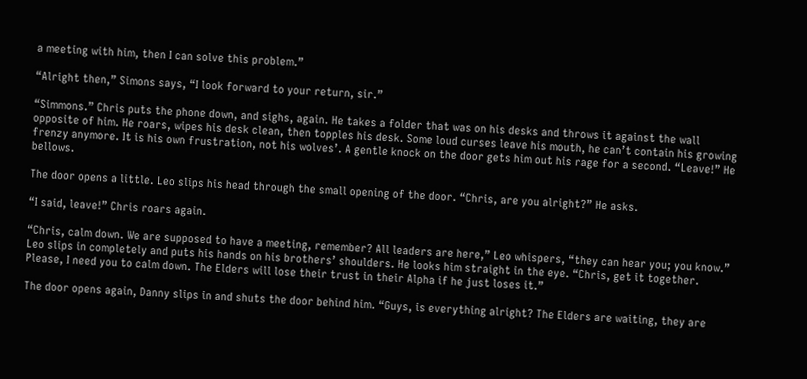a meeting with him, then I can solve this problem.”

“Alright then,” Simons says, “I look forward to your return, sir.”

“Simmons.” Chris puts the phone down, and sighs, again. He takes a folder that was on his desks and throws it against the wall opposite of him. He roars, wipes his desk clean, then topples his desk. Some loud curses leave his mouth, he can’t contain his growing frenzy anymore. It is his own frustration, not his wolves’. A gentle knock on the door gets him out his rage for a second. “Leave!” He bellows.

The door opens a little. Leo slips his head through the small opening of the door. “Chris, are you alright?” He asks.

“I said, leave!” Chris roars again.

“Chris, calm down. We are supposed to have a meeting, remember? All leaders are here,” Leo whispers, “they can hear you; you know.” Leo slips in completely and puts his hands on his brothers’ shoulders. He looks him straight in the eye. “Chris, get it together. Please, I need you to calm down. The Elders will lose their trust in their Alpha if he just loses it.”

The door opens again, Danny slips in and shuts the door behind him. “Guys, is everything alright? The Elders are waiting, they are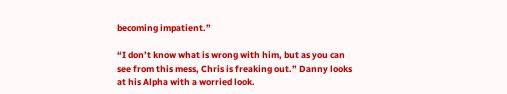becoming impatient.”

“I don’t know what is wrong with him, but as you can see from this mess, Chris is freaking out.” Danny looks at his Alpha with a worried look.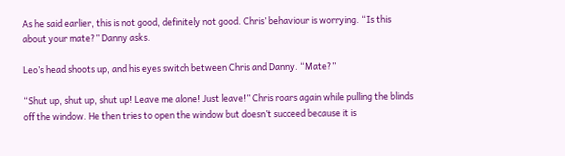As he said earlier, this is not good, definitely not good. Chris’ behaviour is worrying. “Is this about your mate?” Danny asks.

Leo’s head shoots up, and his eyes switch between Chris and Danny. “Mate?”

“Shut up, shut up, shut up! Leave me alone! Just leave!” Chris roars again while pulling the blinds off the window. He then tries to open the window but doesn’t succeed because it is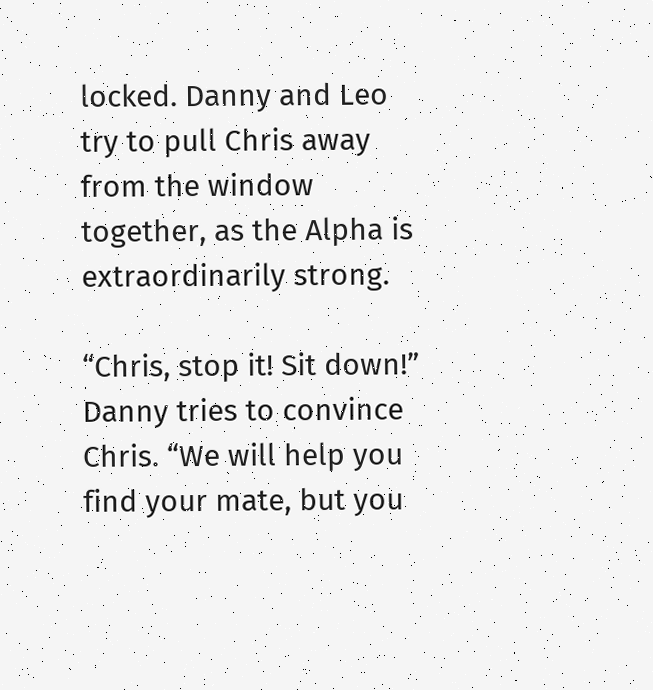locked. Danny and Leo try to pull Chris away from the window together, as the Alpha is extraordinarily strong.

“Chris, stop it! Sit down!” Danny tries to convince Chris. “We will help you find your mate, but you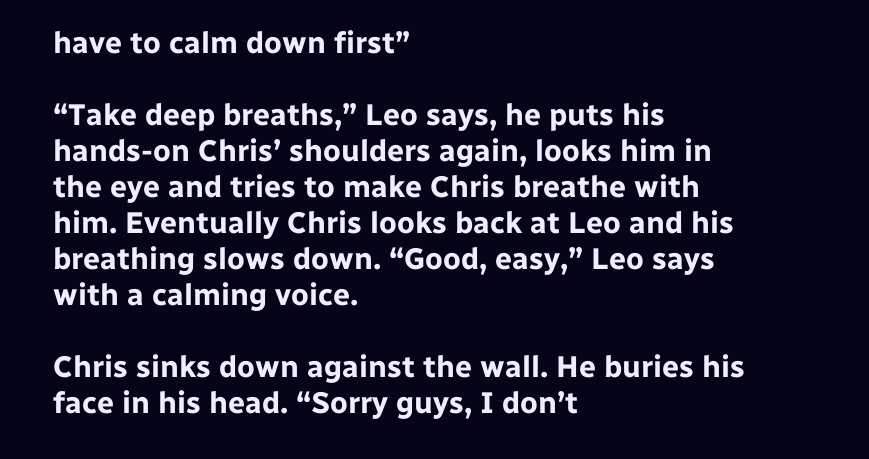have to calm down first”

“Take deep breaths,” Leo says, he puts his hands-on Chris’ shoulders again, looks him in the eye and tries to make Chris breathe with him. Eventually Chris looks back at Leo and his breathing slows down. “Good, easy,” Leo says with a calming voice.

Chris sinks down against the wall. He buries his face in his head. “Sorry guys, I don’t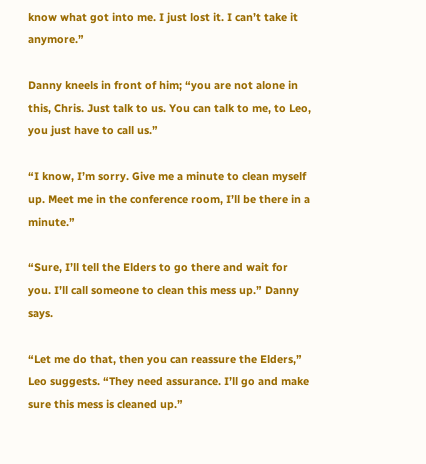know what got into me. I just lost it. I can’t take it anymore.”

Danny kneels in front of him; “you are not alone in this, Chris. Just talk to us. You can talk to me, to Leo, you just have to call us.”

“I know, I’m sorry. Give me a minute to clean myself up. Meet me in the conference room, I’ll be there in a minute.”

“Sure, I’ll tell the Elders to go there and wait for you. I’ll call someone to clean this mess up.” Danny says.

“Let me do that, then you can reassure the Elders,” Leo suggests. “They need assurance. I’ll go and make sure this mess is cleaned up.”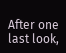After one last look,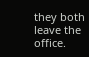they both leave the office.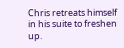Chris retreats himself in his suite to freshen up.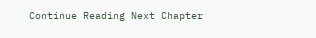Continue Reading Next Chapter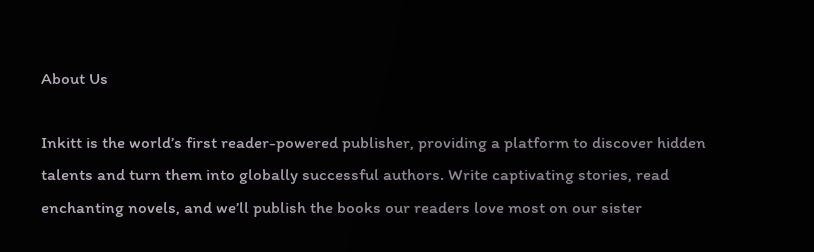About Us

Inkitt is the world’s first reader-powered publisher, providing a platform to discover hidden talents and turn them into globally successful authors. Write captivating stories, read enchanting novels, and we’ll publish the books our readers love most on our sister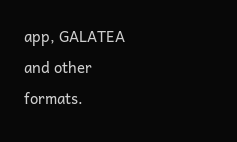app, GALATEA and other formats.